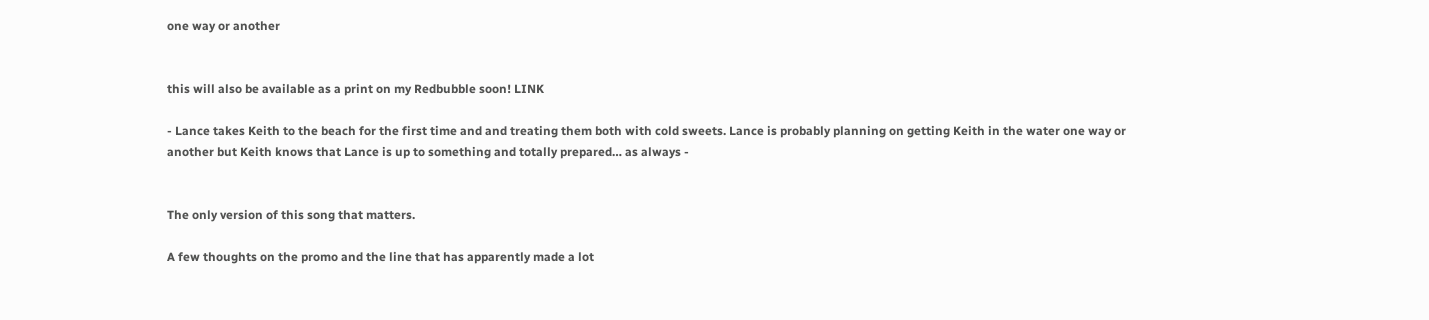one way or another


this will also be available as a print on my Redbubble soon! LINK

- Lance takes Keith to the beach for the first time and and treating them both with cold sweets. Lance is probably planning on getting Keith in the water one way or another but Keith knows that Lance is up to something and totally prepared… as always -


The only version of this song that matters.

A few thoughts on the promo and the line that has apparently made a lot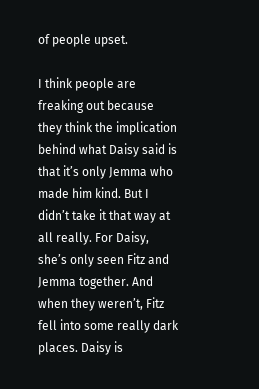of people upset.

I think people are freaking out because they think the implication behind what Daisy said is that it’s only Jemma who made him kind. But I didn’t take it that way at all really. For Daisy, she’s only seen Fitz and Jemma together. And when they weren’t, Fitz fell into some really dark places. Daisy is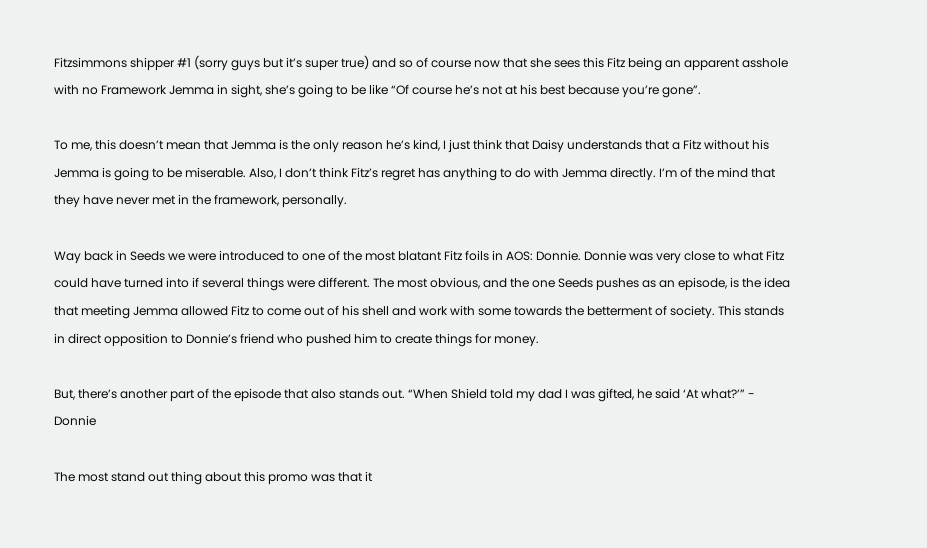Fitzsimmons shipper #1 (sorry guys but it’s super true) and so of course now that she sees this Fitz being an apparent asshole with no Framework Jemma in sight, she’s going to be like “Of course he’s not at his best because you’re gone”.

To me, this doesn’t mean that Jemma is the only reason he’s kind, I just think that Daisy understands that a Fitz without his Jemma is going to be miserable. Also, I don’t think Fitz’s regret has anything to do with Jemma directly. I’m of the mind that they have never met in the framework, personally.

Way back in Seeds we were introduced to one of the most blatant Fitz foils in AOS: Donnie. Donnie was very close to what Fitz could have turned into if several things were different. The most obvious, and the one Seeds pushes as an episode, is the idea that meeting Jemma allowed Fitz to come out of his shell and work with some towards the betterment of society. This stands in direct opposition to Donnie’s friend who pushed him to create things for money.

But, there’s another part of the episode that also stands out. “When Shield told my dad I was gifted, he said ‘At what?’” - Donnie

The most stand out thing about this promo was that it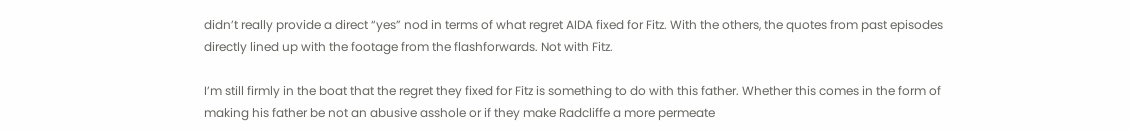didn’t really provide a direct “yes” nod in terms of what regret AIDA fixed for Fitz. With the others, the quotes from past episodes directly lined up with the footage from the flashforwards. Not with Fitz.

I’m still firmly in the boat that the regret they fixed for Fitz is something to do with this father. Whether this comes in the form of making his father be not an abusive asshole or if they make Radcliffe a more permeate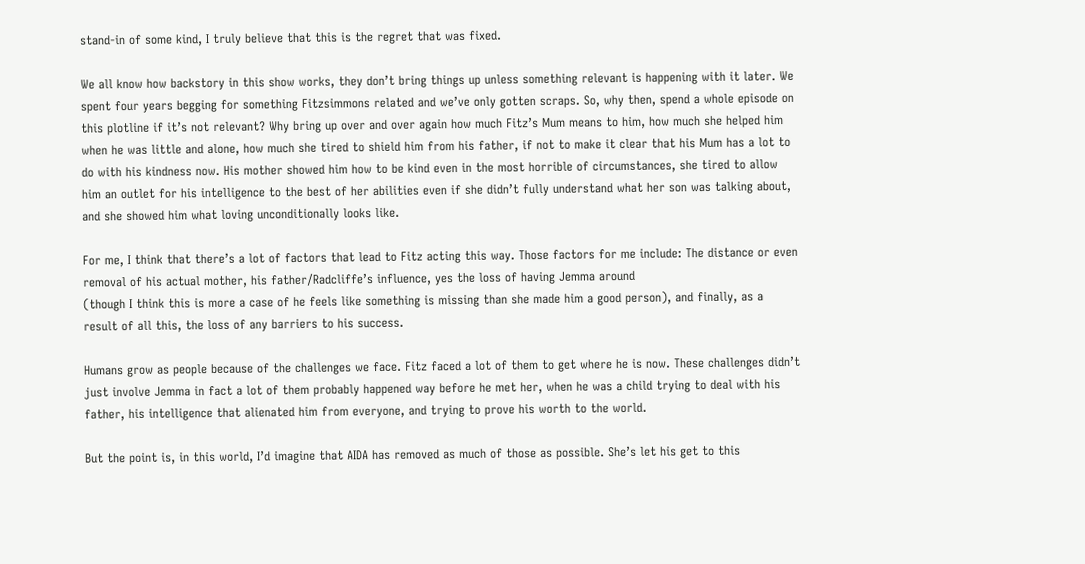stand-in of some kind, I truly believe that this is the regret that was fixed.

We all know how backstory in this show works, they don’t bring things up unless something relevant is happening with it later. We spent four years begging for something Fitzsimmons related and we’ve only gotten scraps. So, why then, spend a whole episode on this plotline if it’s not relevant? Why bring up over and over again how much Fitz’s Mum means to him, how much she helped him when he was little and alone, how much she tired to shield him from his father, if not to make it clear that his Mum has a lot to do with his kindness now. His mother showed him how to be kind even in the most horrible of circumstances, she tired to allow him an outlet for his intelligence to the best of her abilities even if she didn’t fully understand what her son was talking about, and she showed him what loving unconditionally looks like.

For me, I think that there’s a lot of factors that lead to Fitz acting this way. Those factors for me include: The distance or even removal of his actual mother, his father/Radcliffe’s influence, yes the loss of having Jemma around
(though I think this is more a case of he feels like something is missing than she made him a good person), and finally, as a result of all this, the loss of any barriers to his success.

Humans grow as people because of the challenges we face. Fitz faced a lot of them to get where he is now. These challenges didn’t just involve Jemma in fact a lot of them probably happened way before he met her, when he was a child trying to deal with his father, his intelligence that alienated him from everyone, and trying to prove his worth to the world.

But the point is, in this world, I’d imagine that AIDA has removed as much of those as possible. She’s let his get to this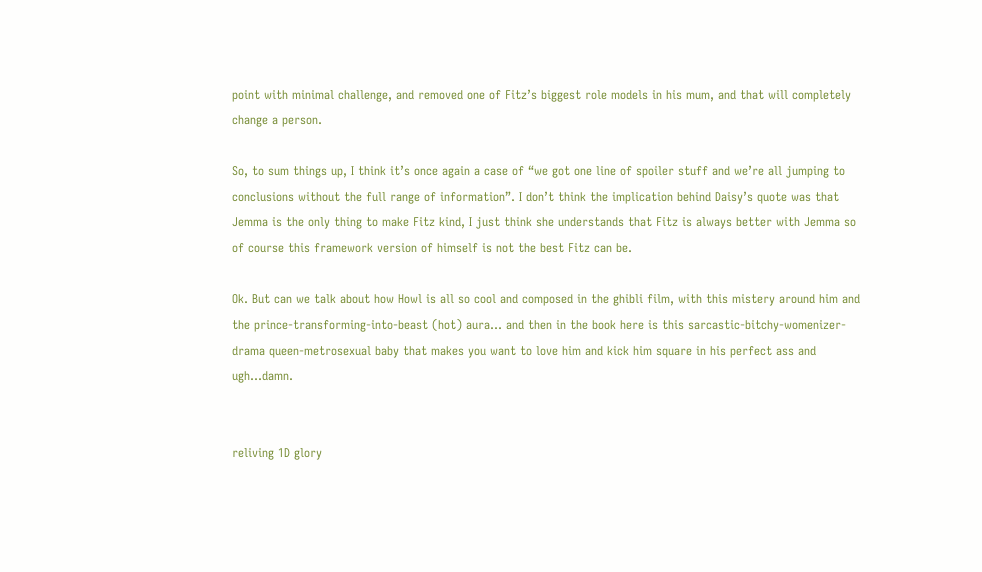point with minimal challenge, and removed one of Fitz’s biggest role models in his mum, and that will completely change a person.

So, to sum things up, I think it’s once again a case of “we got one line of spoiler stuff and we’re all jumping to conclusions without the full range of information”. I don’t think the implication behind Daisy’s quote was that Jemma is the only thing to make Fitz kind, I just think she understands that Fitz is always better with Jemma so of course this framework version of himself is not the best Fitz can be.

Ok. But can we talk about how Howl is all so cool and composed in the ghibli film, with this mistery around him and the prince-transforming-into-beast (hot) aura… and then in the book here is this sarcastic-bitchy-womenizer-drama queen-metrosexual baby that makes you want to love him and kick him square in his perfect ass and ugh…damn.


reliving 1D glory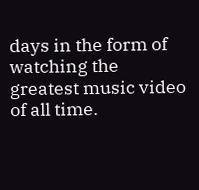days in the form of watching the greatest music video of all time.